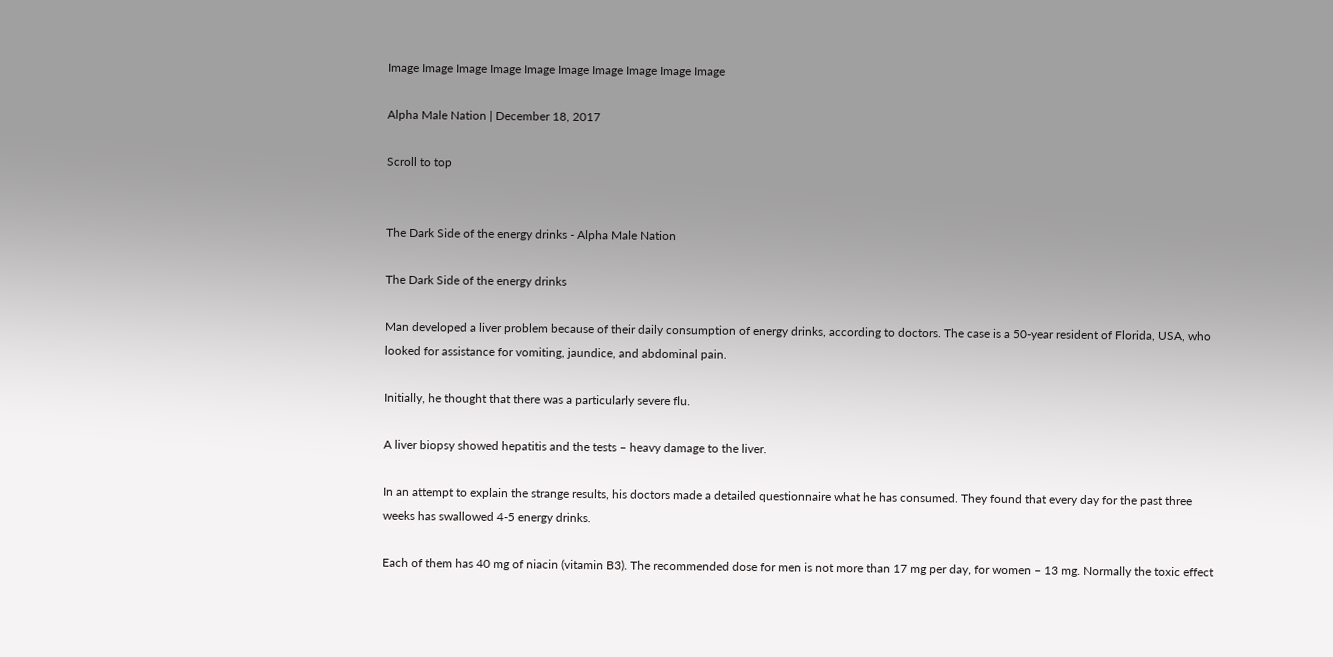Image Image Image Image Image Image Image Image Image Image

Alpha Male Nation | December 18, 2017

Scroll to top


The Dark Side of the energy drinks - Alpha Male Nation

The Dark Side of the energy drinks

Man developed a liver problem because of their daily consumption of energy drinks, according to doctors. The case is a 50-year resident of Florida, USA, who looked for assistance for vomiting, jaundice, and abdominal pain.

Initially, he thought that there was a particularly severe flu.

A liver biopsy showed hepatitis and the tests – heavy damage to the liver.

In an attempt to explain the strange results, his doctors made a detailed questionnaire what he has consumed. They found that every day for the past three weeks has swallowed 4-5 energy drinks.

Each of them has 40 mg of niacin (vitamin B3). The recommended dose for men is not more than 17 mg per day, for women – 13 mg. Normally the toxic effect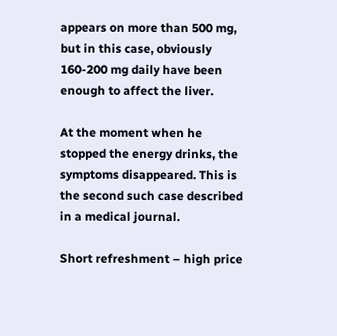appears on more than 500 mg, but in this case, obviously 160-200 mg daily have been enough to affect the liver.

At the moment when he stopped the energy drinks, the symptoms disappeared. This is the second such case described in a medical journal.

Short refreshment – high price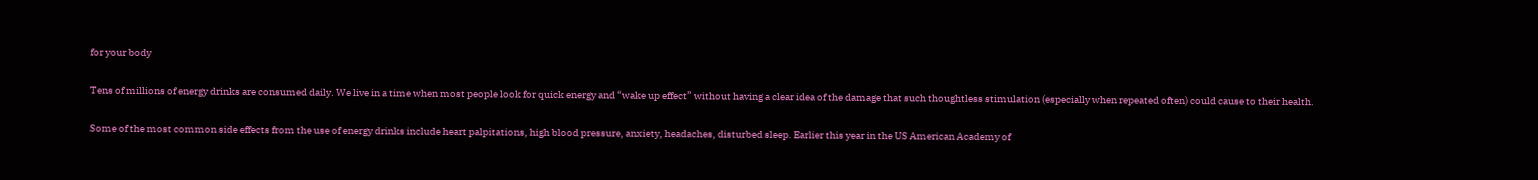for your body

Tens of millions of energy drinks are consumed daily. We live in a time when most people look for quick energy and “wake up effect” without having a clear idea of the damage that such thoughtless stimulation (especially when repeated often) could cause to their health.

Some of the most common side effects from the use of energy drinks include heart palpitations, high blood pressure, anxiety, headaches, disturbed sleep. Earlier this year in the US American Academy of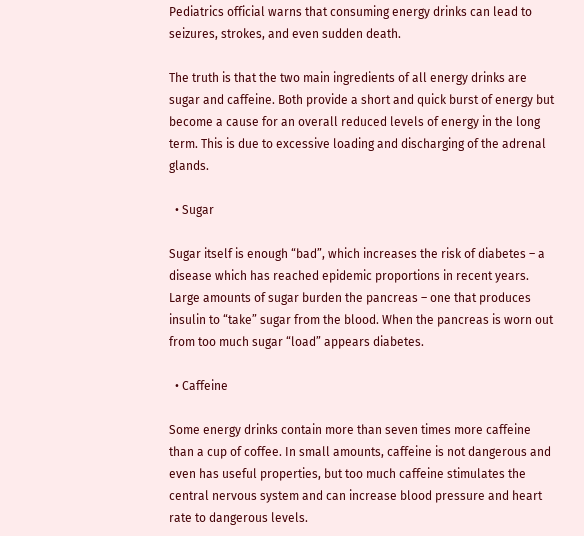Pediatrics official warns that consuming energy drinks can lead to seizures, strokes, and even sudden death.

The truth is that the two main ingredients of all energy drinks are sugar and caffeine. Both provide a short and quick burst of energy but become a cause for an overall reduced levels of energy in the long term. This is due to excessive loading and discharging of the adrenal glands.

  • Sugar

Sugar itself is enough “bad”, which increases the risk of diabetes – a disease which has reached epidemic proportions in recent years. Large amounts of sugar burden the pancreas – one that produces insulin to “take” sugar from the blood. When the pancreas is worn out from too much sugar “load” appears diabetes.

  • Caffeine

Some energy drinks contain more than seven times more caffeine than a cup of coffee. In small amounts, caffeine is not dangerous and even has useful properties, but too much caffeine stimulates the central nervous system and can increase blood pressure and heart rate to dangerous levels.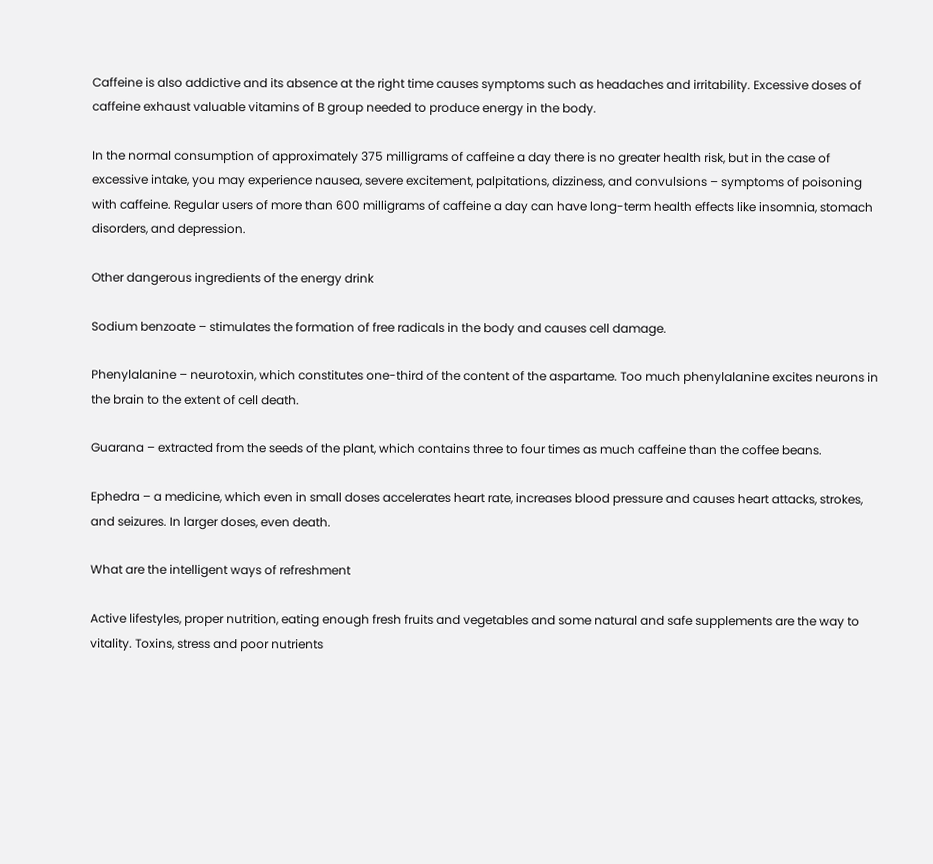Caffeine is also addictive and its absence at the right time causes symptoms such as headaches and irritability. Excessive doses of caffeine exhaust valuable vitamins of B group needed to produce energy in the body.

In the normal consumption of approximately 375 milligrams of caffeine a day there is no greater health risk, but in the case of excessive intake, you may experience nausea, severe excitement, palpitations, dizziness, and convulsions – symptoms of poisoning with caffeine. Regular users of more than 600 milligrams of caffeine a day can have long-term health effects like insomnia, stomach disorders, and depression.

Other dangerous ingredients of the energy drink

Sodium benzoate – stimulates the formation of free radicals in the body and causes cell damage.

Phenylalanine – neurotoxin, which constitutes one-third of the content of the aspartame. Too much phenylalanine excites neurons in the brain to the extent of cell death.

Guarana – extracted from the seeds of the plant, which contains three to four times as much caffeine than the coffee beans.

Ephedra – a medicine, which even in small doses accelerates heart rate, increases blood pressure and causes heart attacks, strokes, and seizures. In larger doses, even death.

What are the intelligent ways of refreshment

Active lifestyles, proper nutrition, eating enough fresh fruits and vegetables and some natural and safe supplements are the way to vitality. Toxins, stress and poor nutrients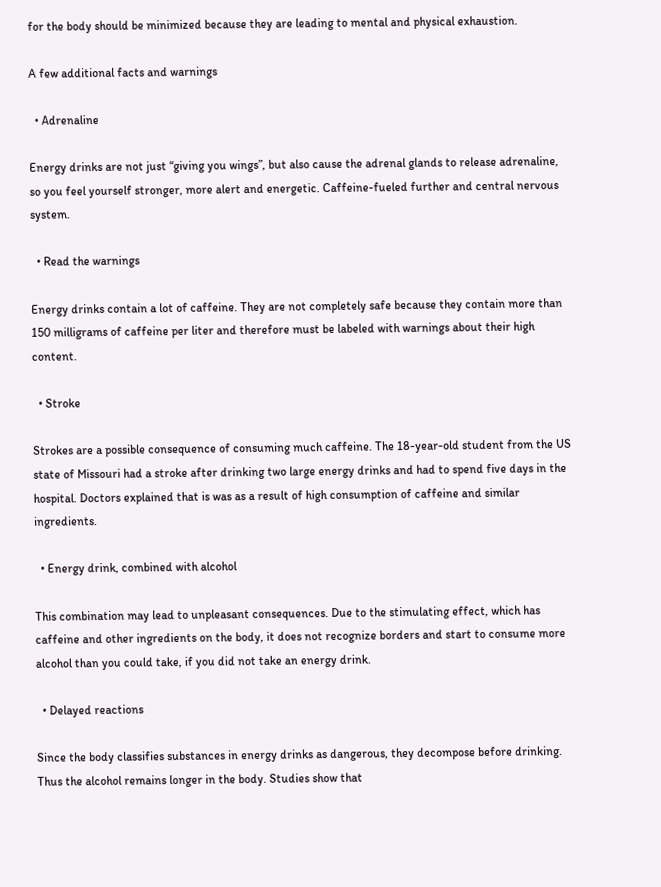for the body should be minimized because they are leading to mental and physical exhaustion.

A few additional facts and warnings

  • Аdrenaline

Energy drinks are not just “giving you wings”, but also cause the adrenal glands to release adrenaline, so you feel yourself stronger, more alert and energetic. Caffeine-fueled further and central nervous system.

  • Read the warnings

Energy drinks contain a lot of caffeine. They are not completely safe because they contain more than 150 milligrams of caffeine per liter and therefore must be labeled with warnings about their high content.

  • Stroke

Strokes are a possible consequence of consuming much caffeine. The 18-year-old student from the US state of Missouri had a stroke after drinking two large energy drinks and had to spend five days in the hospital. Doctors explained that is was as a result of high consumption of caffeine and similar ingredients.

  • Energy drink, combined with alcohol

This combination may lead to unpleasant consequences. Due to the stimulating effect, which has caffeine and other ingredients on the body, it does not recognize borders and start to consume more alcohol than you could take, if you did not take an energy drink.

  • Delayed reactions

Since the body classifies substances in energy drinks as dangerous, they decompose before drinking. Thus the alcohol remains longer in the body. Studies show that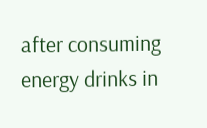after consuming energy drinks in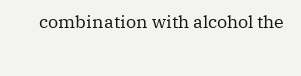combination with alcohol the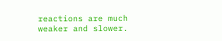reactions are much weaker and slower.